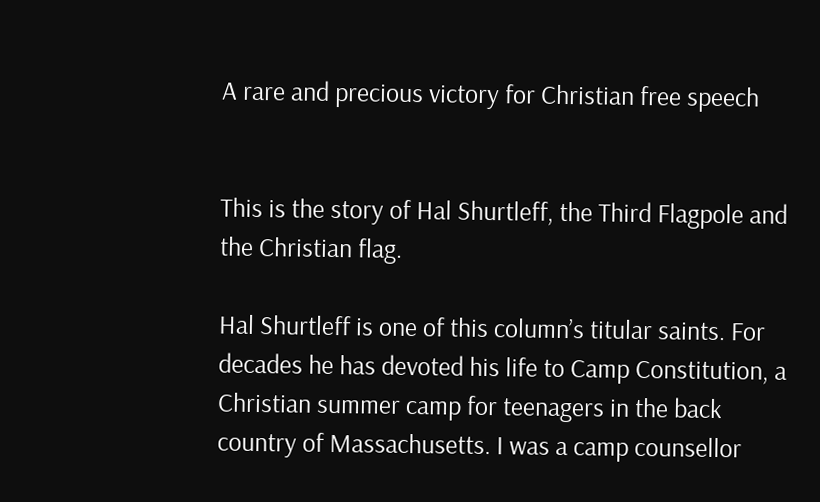A rare and precious victory for Christian free speech


This is the story of Hal Shurtleff, the Third Flagpole and the Christian flag.

Hal Shurtleff is one of this column’s titular saints. For decades he has devoted his life to Camp Constitution, a Christian summer camp for teenagers in the back country of Massachusetts. I was a camp counsellor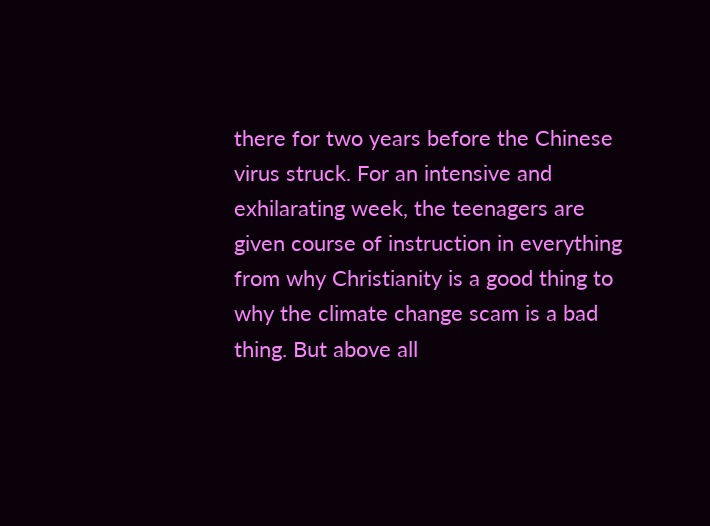there for two years before the Chinese virus struck. For an intensive and exhilarating week, the teenagers are given course of instruction in everything from why Christianity is a good thing to why the climate change scam is a bad thing. But above all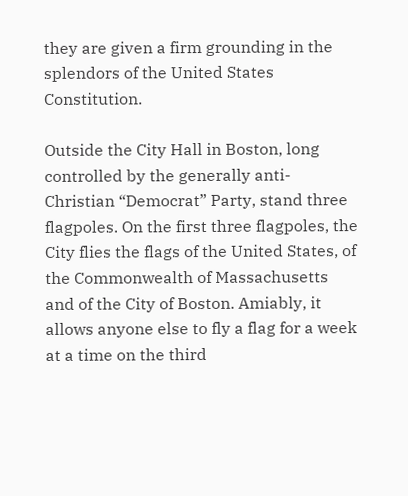they are given a firm grounding in the splendors of the United States Constitution.

Outside the City Hall in Boston, long controlled by the generally anti-Christian “Democrat” Party, stand three flagpoles. On the first three flagpoles, the City flies the flags of the United States, of the Commonwealth of Massachusetts and of the City of Boston. Amiably, it allows anyone else to fly a flag for a week at a time on the third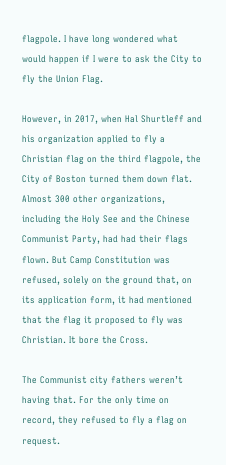flagpole. I have long wondered what would happen if I were to ask the City to fly the Union Flag.

However, in 2017, when Hal Shurtleff and his organization applied to fly a Christian flag on the third flagpole, the City of Boston turned them down flat. Almost 300 other organizations, including the Holy See and the Chinese Communist Party, had had their flags flown. But Camp Constitution was refused, solely on the ground that, on its application form, it had mentioned that the flag it proposed to fly was Christian. It bore the Cross.

The Communist city fathers weren’t having that. For the only time on record, they refused to fly a flag on request.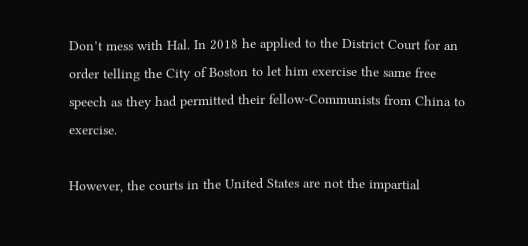Don’t mess with Hal. In 2018 he applied to the District Court for an order telling the City of Boston to let him exercise the same free speech as they had permitted their fellow-Communists from China to exercise.

However, the courts in the United States are not the impartial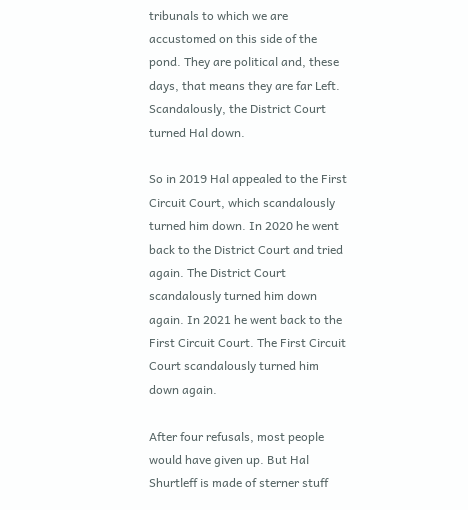tribunals to which we are accustomed on this side of the pond. They are political and, these days, that means they are far Left. Scandalously, the District Court turned Hal down.

So in 2019 Hal appealed to the First Circuit Court, which scandalously turned him down. In 2020 he went back to the District Court and tried again. The District Court scandalously turned him down again. In 2021 he went back to the First Circuit Court. The First Circuit Court scandalously turned him down again.

After four refusals, most people would have given up. But Hal Shurtleff is made of sterner stuff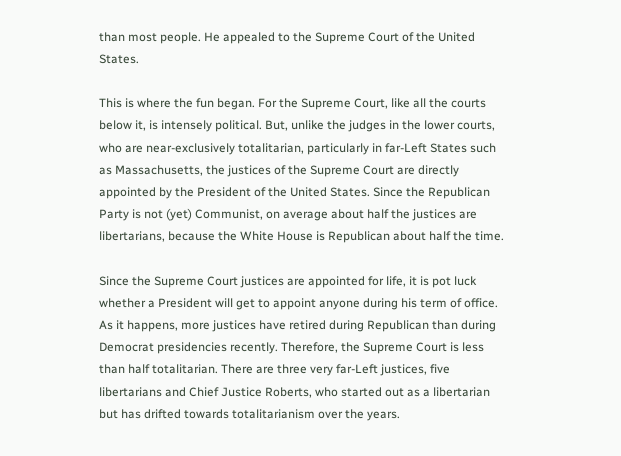than most people. He appealed to the Supreme Court of the United States.

This is where the fun began. For the Supreme Court, like all the courts below it, is intensely political. But, unlike the judges in the lower courts, who are near-exclusively totalitarian, particularly in far-Left States such as Massachusetts, the justices of the Supreme Court are directly appointed by the President of the United States. Since the Republican Party is not (yet) Communist, on average about half the justices are libertarians, because the White House is Republican about half the time.

Since the Supreme Court justices are appointed for life, it is pot luck whether a President will get to appoint anyone during his term of office. As it happens, more justices have retired during Republican than during Democrat presidencies recently. Therefore, the Supreme Court is less than half totalitarian. There are three very far-Left justices, five libertarians and Chief Justice Roberts, who started out as a libertarian but has drifted towards totalitarianism over the years.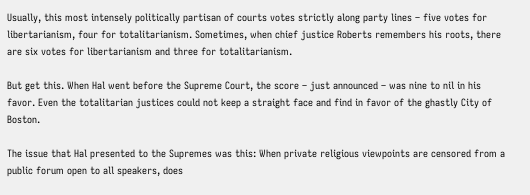Usually, this most intensely politically partisan of courts votes strictly along party lines – five votes for libertarianism, four for totalitarianism. Sometimes, when chief justice Roberts remembers his roots, there are six votes for libertarianism and three for totalitarianism.

But get this. When Hal went before the Supreme Court, the score – just announced – was nine to nil in his favor. Even the totalitarian justices could not keep a straight face and find in favor of the ghastly City of Boston.

The issue that Hal presented to the Supremes was this: When private religious viewpoints are censored from a public forum open to all speakers, does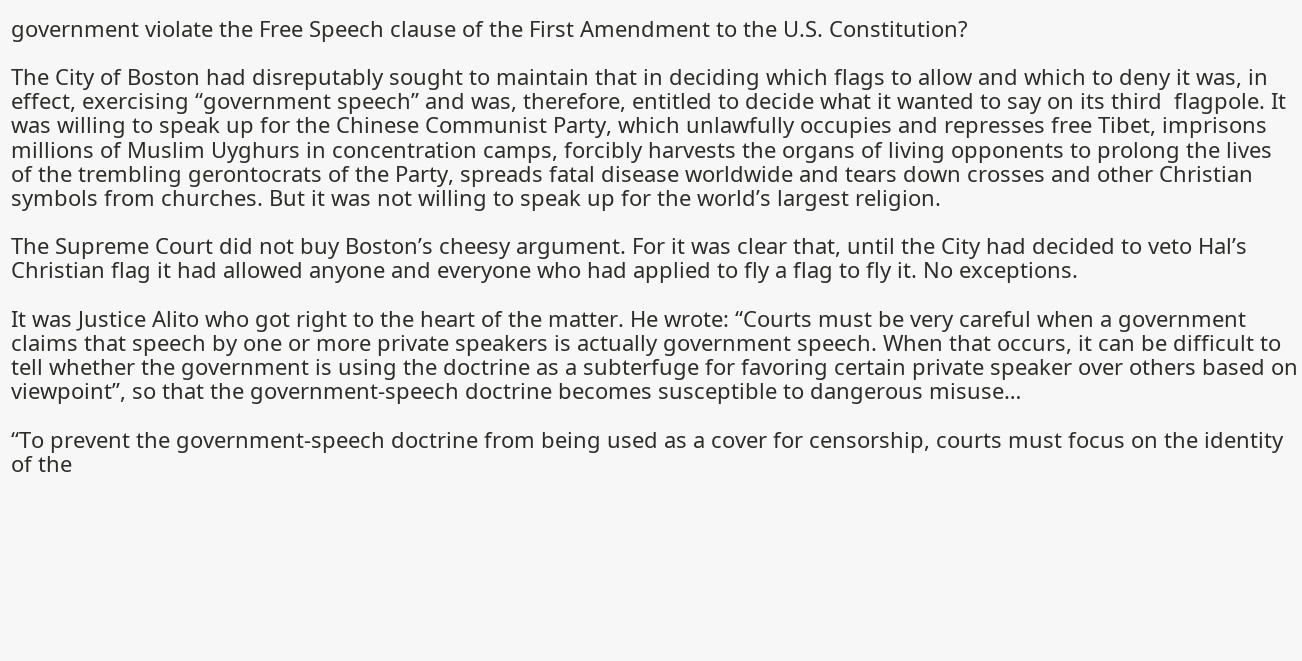government violate the Free Speech clause of the First Amendment to the U.S. Constitution?

The City of Boston had disreputably sought to maintain that in deciding which flags to allow and which to deny it was, in effect, exercising “government speech” and was, therefore, entitled to decide what it wanted to say on its third  flagpole. It was willing to speak up for the Chinese Communist Party, which unlawfully occupies and represses free Tibet, imprisons millions of Muslim Uyghurs in concentration camps, forcibly harvests the organs of living opponents to prolong the lives of the trembling gerontocrats of the Party, spreads fatal disease worldwide and tears down crosses and other Christian symbols from churches. But it was not willing to speak up for the world’s largest religion.

The Supreme Court did not buy Boston’s cheesy argument. For it was clear that, until the City had decided to veto Hal’s Christian flag it had allowed anyone and everyone who had applied to fly a flag to fly it. No exceptions.

It was Justice Alito who got right to the heart of the matter. He wrote: “Courts must be very careful when a government claims that speech by one or more private speakers is actually government speech. When that occurs, it can be difficult to tell whether the government is using the doctrine as a subterfuge for favoring certain private speaker over others based on viewpoint”, so that the government-speech doctrine becomes susceptible to dangerous misuse…

“To prevent the government-speech doctrine from being used as a cover for censorship, courts must focus on the identity of the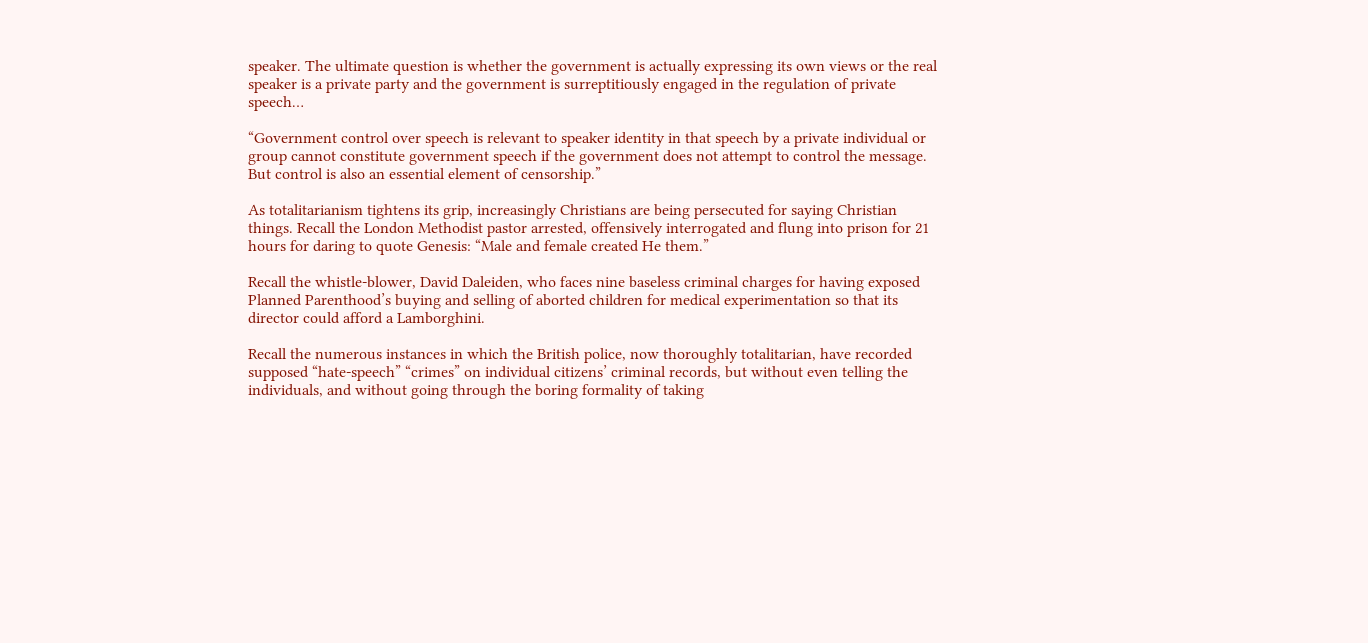speaker. The ultimate question is whether the government is actually expressing its own views or the real speaker is a private party and the government is surreptitiously engaged in the regulation of private speech…

“Government control over speech is relevant to speaker identity in that speech by a private individual or group cannot constitute government speech if the government does not attempt to control the message. But control is also an essential element of censorship.”

As totalitarianism tightens its grip, increasingly Christians are being persecuted for saying Christian things. Recall the London Methodist pastor arrested, offensively interrogated and flung into prison for 21 hours for daring to quote Genesis: “Male and female created He them.”

Recall the whistle-blower, David Daleiden, who faces nine baseless criminal charges for having exposed Planned Parenthood’s buying and selling of aborted children for medical experimentation so that its director could afford a Lamborghini.

Recall the numerous instances in which the British police, now thoroughly totalitarian, have recorded supposed “hate-speech” “crimes” on individual citizens’ criminal records, but without even telling the individuals, and without going through the boring formality of taking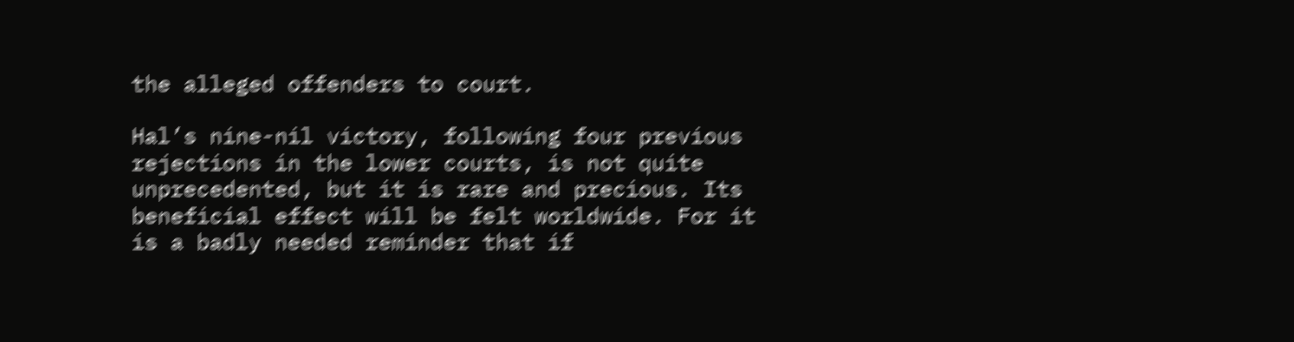the alleged offenders to court.

Hal’s nine-nil victory, following four previous rejections in the lower courts, is not quite unprecedented, but it is rare and precious. Its beneficial effect will be felt worldwide. For it is a badly needed reminder that if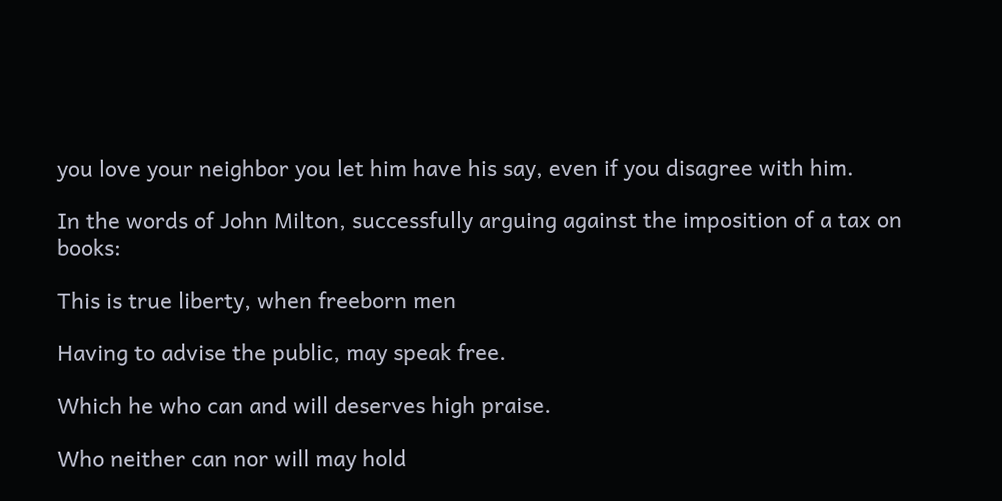you love your neighbor you let him have his say, even if you disagree with him.

In the words of John Milton, successfully arguing against the imposition of a tax on books:

This is true liberty, when freeborn men

Having to advise the public, may speak free.

Which he who can and will deserves high praise.

Who neither can nor will may hold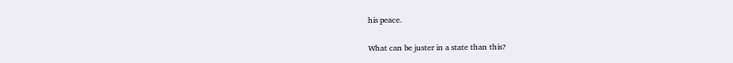his peace.

What can be juster in a state than this?